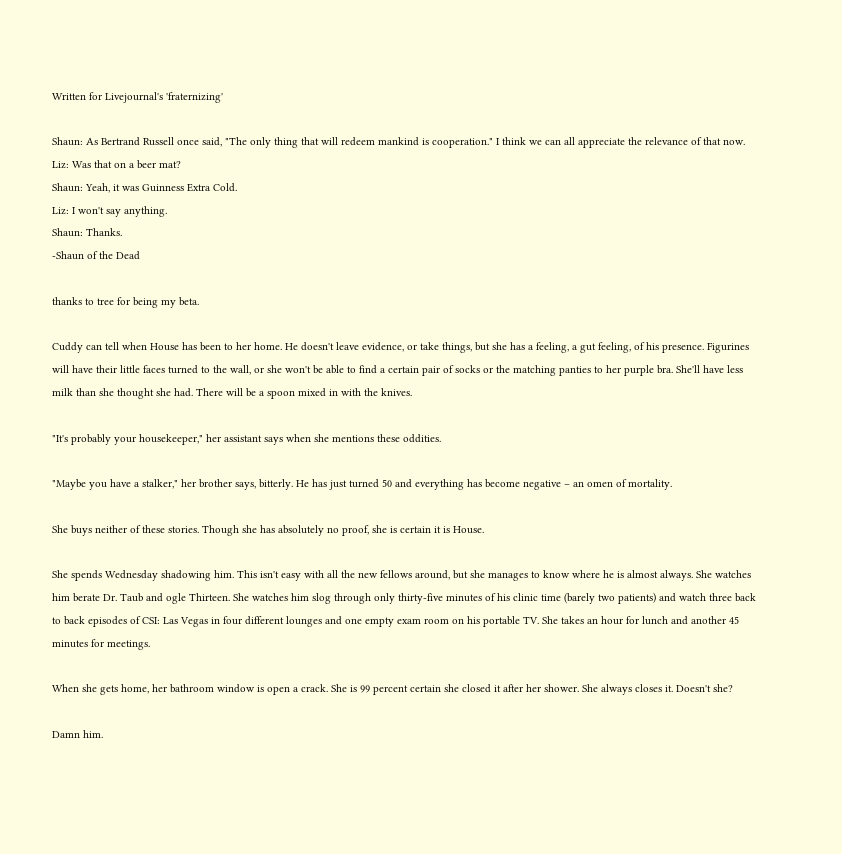Written for Livejournal's 'fraternizing'

Shaun: As Bertrand Russell once said, "The only thing that will redeem mankind is cooperation." I think we can all appreciate the relevance of that now.
Liz: Was that on a beer mat?
Shaun: Yeah, it was Guinness Extra Cold.
Liz: I won't say anything.
Shaun: Thanks.
-Shaun of the Dead

thanks to tree for being my beta.

Cuddy can tell when House has been to her home. He doesn't leave evidence, or take things, but she has a feeling, a gut feeling, of his presence. Figurines will have their little faces turned to the wall, or she won't be able to find a certain pair of socks or the matching panties to her purple bra. She'll have less milk than she thought she had. There will be a spoon mixed in with the knives.

"It's probably your housekeeper," her assistant says when she mentions these oddities.

"Maybe you have a stalker," her brother says, bitterly. He has just turned 50 and everything has become negative – an omen of mortality.

She buys neither of these stories. Though she has absolutely no proof, she is certain it is House.

She spends Wednesday shadowing him. This isn't easy with all the new fellows around, but she manages to know where he is almost always. She watches him berate Dr. Taub and ogle Thirteen. She watches him slog through only thirty-five minutes of his clinic time (barely two patients) and watch three back to back episodes of CSI: Las Vegas in four different lounges and one empty exam room on his portable TV. She takes an hour for lunch and another 45 minutes for meetings.

When she gets home, her bathroom window is open a crack. She is 99 percent certain she closed it after her shower. She always closes it. Doesn't she?

Damn him.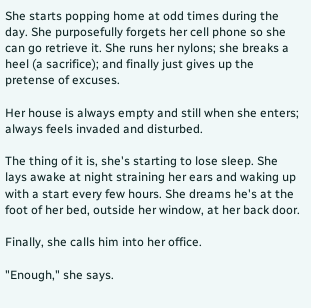She starts popping home at odd times during the day. She purposefully forgets her cell phone so she can go retrieve it. She runs her nylons; she breaks a heel (a sacrifice); and finally just gives up the pretense of excuses.

Her house is always empty and still when she enters; always feels invaded and disturbed.

The thing of it is, she's starting to lose sleep. She lays awake at night straining her ears and waking up with a start every few hours. She dreams he's at the foot of her bed, outside her window, at her back door.

Finally, she calls him into her office.

"Enough," she says.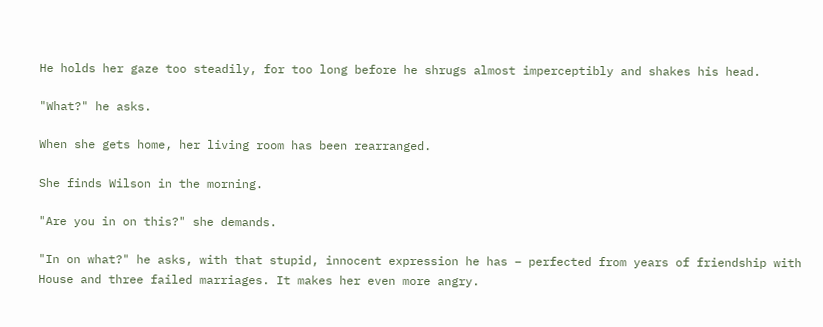He holds her gaze too steadily, for too long before he shrugs almost imperceptibly and shakes his head.

"What?" he asks.

When she gets home, her living room has been rearranged.

She finds Wilson in the morning.

"Are you in on this?" she demands.

"In on what?" he asks, with that stupid, innocent expression he has – perfected from years of friendship with House and three failed marriages. It makes her even more angry.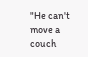"He can't move a couch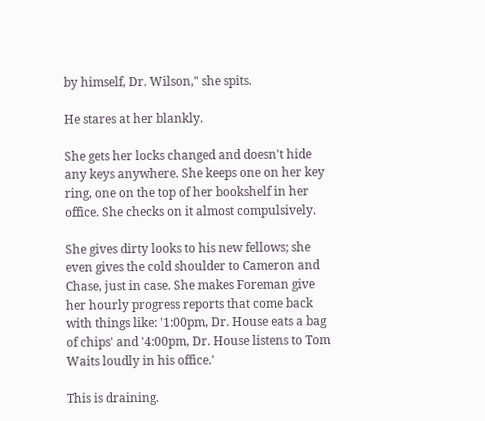by himself, Dr. Wilson," she spits.

He stares at her blankly.

She gets her locks changed and doesn't hide any keys anywhere. She keeps one on her key ring, one on the top of her bookshelf in her office. She checks on it almost compulsively.

She gives dirty looks to his new fellows; she even gives the cold shoulder to Cameron and Chase, just in case. She makes Foreman give her hourly progress reports that come back with things like: '1:00pm, Dr. House eats a bag of chips' and '4:00pm, Dr. House listens to Tom Waits loudly in his office.'

This is draining.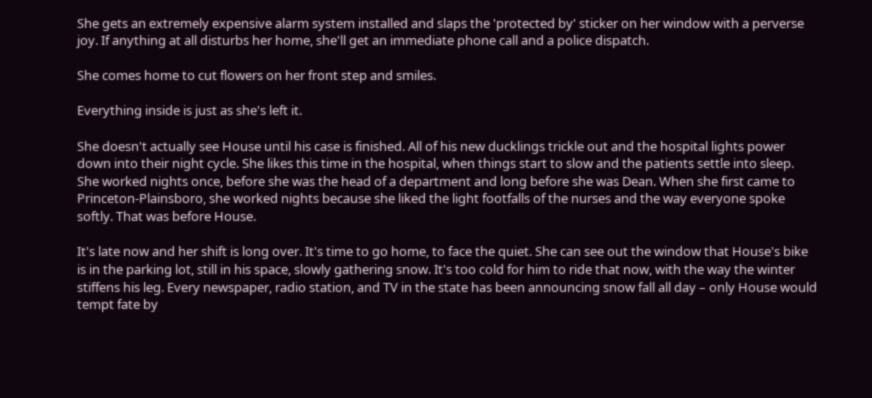She gets an extremely expensive alarm system installed and slaps the 'protected by' sticker on her window with a perverse joy. If anything at all disturbs her home, she'll get an immediate phone call and a police dispatch.

She comes home to cut flowers on her front step and smiles.

Everything inside is just as she's left it.

She doesn't actually see House until his case is finished. All of his new ducklings trickle out and the hospital lights power down into their night cycle. She likes this time in the hospital, when things start to slow and the patients settle into sleep. She worked nights once, before she was the head of a department and long before she was Dean. When she first came to Princeton-Plainsboro, she worked nights because she liked the light footfalls of the nurses and the way everyone spoke softly. That was before House.

It's late now and her shift is long over. It's time to go home, to face the quiet. She can see out the window that House's bike is in the parking lot, still in his space, slowly gathering snow. It's too cold for him to ride that now, with the way the winter stiffens his leg. Every newspaper, radio station, and TV in the state has been announcing snow fall all day – only House would tempt fate by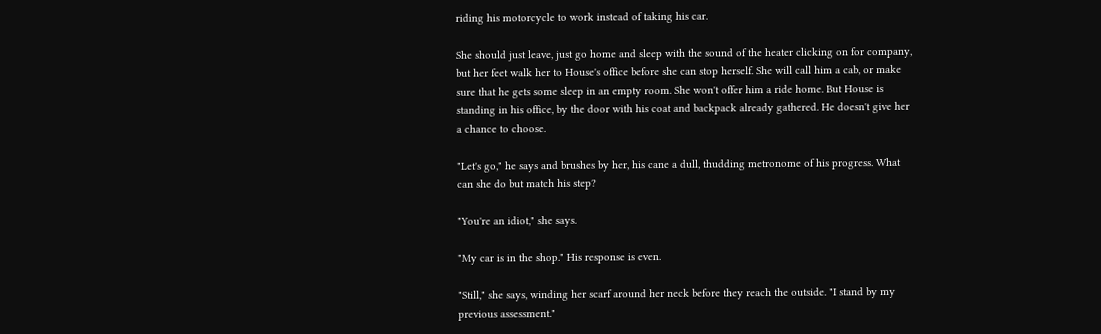riding his motorcycle to work instead of taking his car.

She should just leave, just go home and sleep with the sound of the heater clicking on for company, but her feet walk her to House's office before she can stop herself. She will call him a cab, or make sure that he gets some sleep in an empty room. She won't offer him a ride home. But House is standing in his office, by the door with his coat and backpack already gathered. He doesn't give her a chance to choose.

"Let's go," he says and brushes by her, his cane a dull, thudding metronome of his progress. What can she do but match his step?

"You're an idiot," she says.

"My car is in the shop." His response is even.

"Still," she says, winding her scarf around her neck before they reach the outside. "I stand by my previous assessment."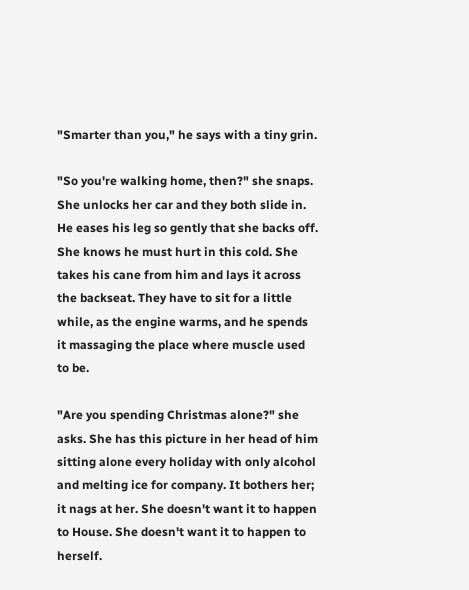"Smarter than you," he says with a tiny grin.

"So you're walking home, then?" she snaps. She unlocks her car and they both slide in. He eases his leg so gently that she backs off. She knows he must hurt in this cold. She takes his cane from him and lays it across the backseat. They have to sit for a little while, as the engine warms, and he spends it massaging the place where muscle used to be.

"Are you spending Christmas alone?" she asks. She has this picture in her head of him sitting alone every holiday with only alcohol and melting ice for company. It bothers her; it nags at her. She doesn't want it to happen to House. She doesn't want it to happen to herself.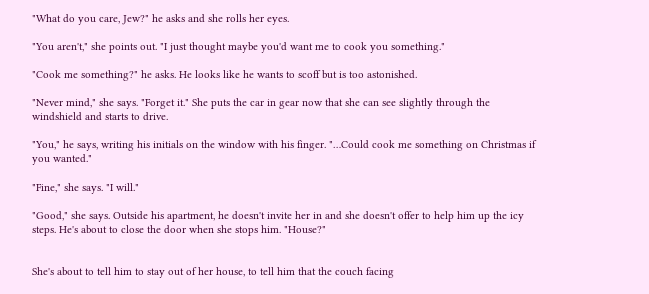"What do you care, Jew?" he asks and she rolls her eyes.

"You aren't," she points out. "I just thought maybe you'd want me to cook you something."

"Cook me something?" he asks. He looks like he wants to scoff but is too astonished.

"Never mind," she says. "Forget it." She puts the car in gear now that she can see slightly through the windshield and starts to drive.

"You," he says, writing his initials on the window with his finger. "…Could cook me something on Christmas if you wanted."

"Fine," she says. "I will."

"Good," she says. Outside his apartment, he doesn't invite her in and she doesn't offer to help him up the icy steps. He's about to close the door when she stops him. "House?"


She's about to tell him to stay out of her house, to tell him that the couch facing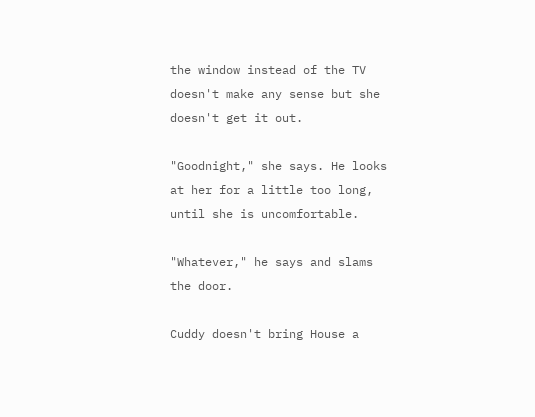the window instead of the TV doesn't make any sense but she doesn't get it out.

"Goodnight," she says. He looks at her for a little too long, until she is uncomfortable.

"Whatever," he says and slams the door.

Cuddy doesn't bring House a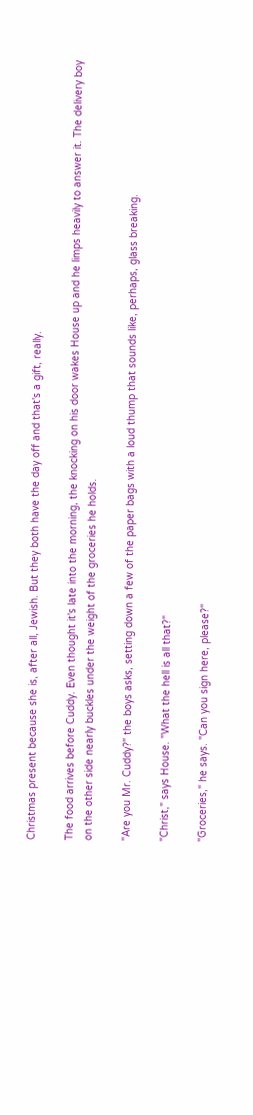Christmas present because she is, after all, Jewish. But they both have the day off and that's a gift, really.

The food arrives before Cuddy. Even thought it's late into the morning, the knocking on his door wakes House up and he limps heavily to answer it. The delivery boy on the other side nearly buckles under the weight of the groceries he holds.

"Are you Mr. Cuddy?" the boys asks, setting down a few of the paper bags with a loud thump that sounds like, perhaps, glass breaking.

"Christ," says House. "What the hell is all that?"

"Groceries," he says. "Can you sign here, please?"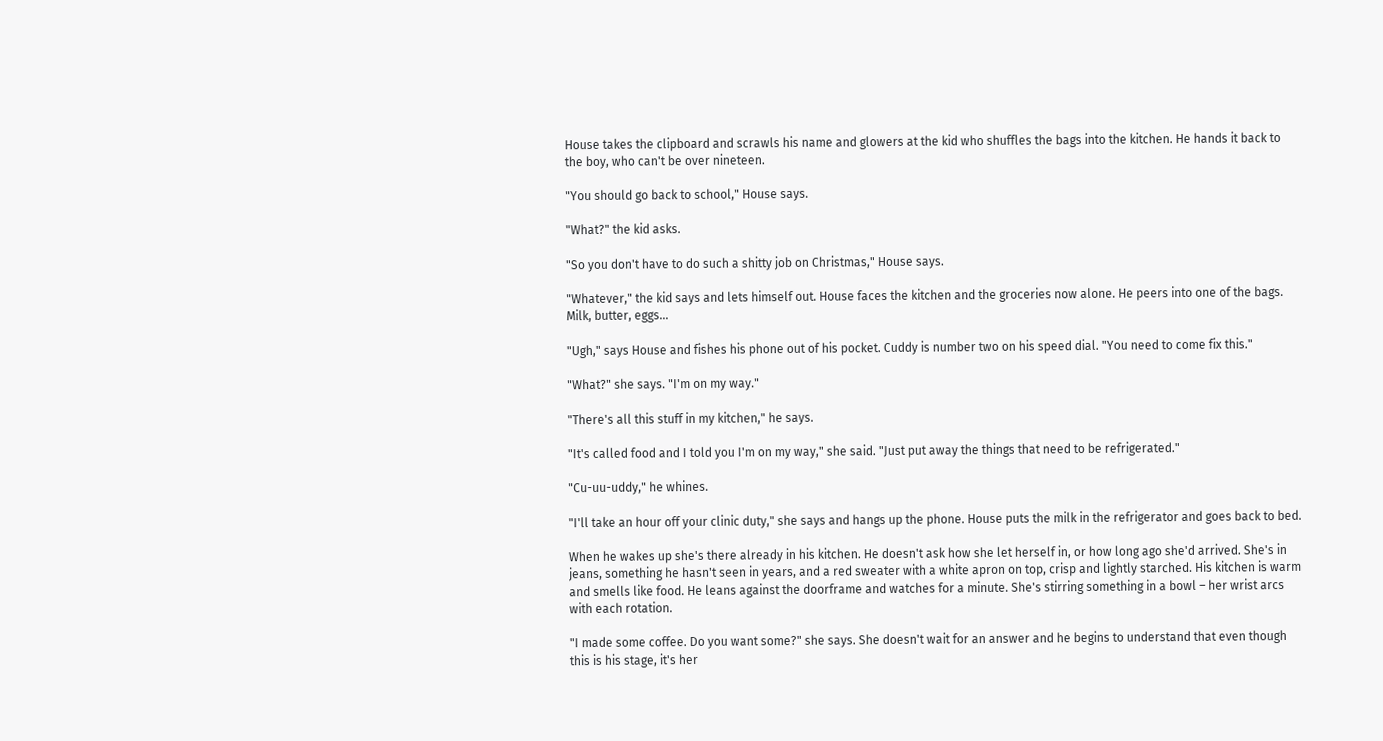House takes the clipboard and scrawls his name and glowers at the kid who shuffles the bags into the kitchen. He hands it back to the boy, who can't be over nineteen.

"You should go back to school," House says.

"What?" the kid asks.

"So you don't have to do such a shitty job on Christmas," House says.

"Whatever," the kid says and lets himself out. House faces the kitchen and the groceries now alone. He peers into one of the bags. Milk, butter, eggs…

"Ugh," says House and fishes his phone out of his pocket. Cuddy is number two on his speed dial. "You need to come fix this."

"What?" she says. "I'm on my way."

"There's all this stuff in my kitchen," he says.

"It's called food and I told you I'm on my way," she said. "Just put away the things that need to be refrigerated."

"Cu-uu-uddy," he whines.

"I'll take an hour off your clinic duty," she says and hangs up the phone. House puts the milk in the refrigerator and goes back to bed.

When he wakes up she's there already in his kitchen. He doesn't ask how she let herself in, or how long ago she'd arrived. She's in jeans, something he hasn't seen in years, and a red sweater with a white apron on top, crisp and lightly starched. His kitchen is warm and smells like food. He leans against the doorframe and watches for a minute. She's stirring something in a bowl – her wrist arcs with each rotation.

"I made some coffee. Do you want some?" she says. She doesn't wait for an answer and he begins to understand that even though this is his stage, it's her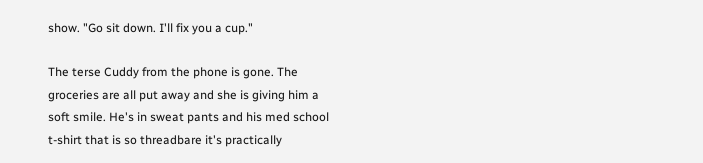show. "Go sit down. I'll fix you a cup."

The terse Cuddy from the phone is gone. The groceries are all put away and she is giving him a soft smile. He's in sweat pants and his med school t-shirt that is so threadbare it's practically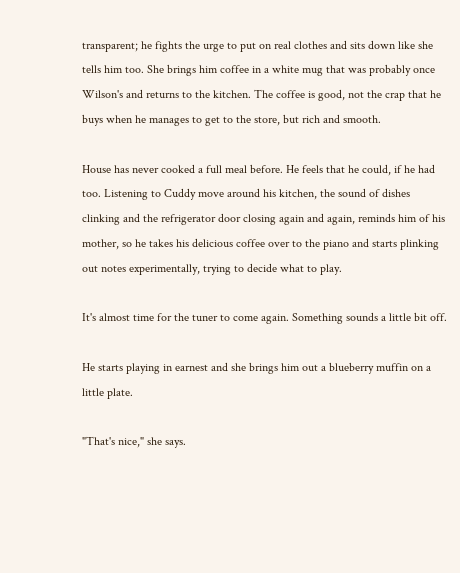transparent; he fights the urge to put on real clothes and sits down like she tells him too. She brings him coffee in a white mug that was probably once Wilson's and returns to the kitchen. The coffee is good, not the crap that he buys when he manages to get to the store, but rich and smooth.

House has never cooked a full meal before. He feels that he could, if he had too. Listening to Cuddy move around his kitchen, the sound of dishes clinking and the refrigerator door closing again and again, reminds him of his mother, so he takes his delicious coffee over to the piano and starts plinking out notes experimentally, trying to decide what to play.

It's almost time for the tuner to come again. Something sounds a little bit off.

He starts playing in earnest and she brings him out a blueberry muffin on a little plate.

"That's nice," she says.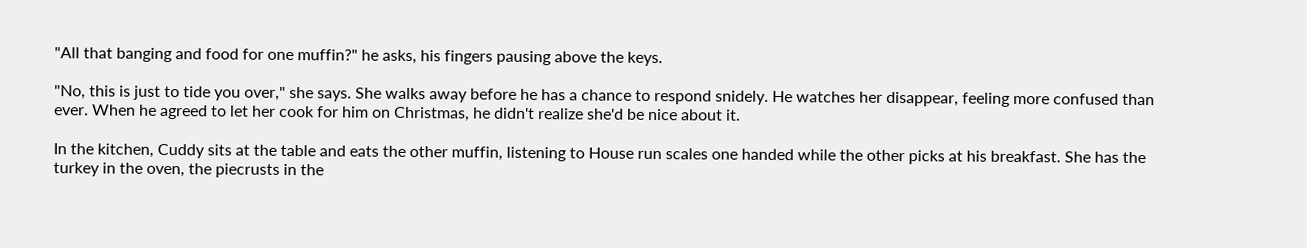"All that banging and food for one muffin?" he asks, his fingers pausing above the keys.

"No, this is just to tide you over," she says. She walks away before he has a chance to respond snidely. He watches her disappear, feeling more confused than ever. When he agreed to let her cook for him on Christmas, he didn't realize she'd be nice about it.

In the kitchen, Cuddy sits at the table and eats the other muffin, listening to House run scales one handed while the other picks at his breakfast. She has the turkey in the oven, the piecrusts in the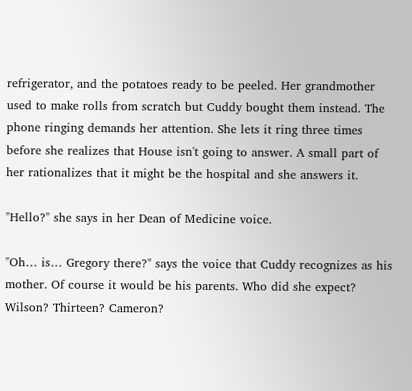refrigerator, and the potatoes ready to be peeled. Her grandmother used to make rolls from scratch but Cuddy bought them instead. The phone ringing demands her attention. She lets it ring three times before she realizes that House isn't going to answer. A small part of her rationalizes that it might be the hospital and she answers it.

"Hello?" she says in her Dean of Medicine voice.

"Oh… is… Gregory there?" says the voice that Cuddy recognizes as his mother. Of course it would be his parents. Who did she expect? Wilson? Thirteen? Cameron?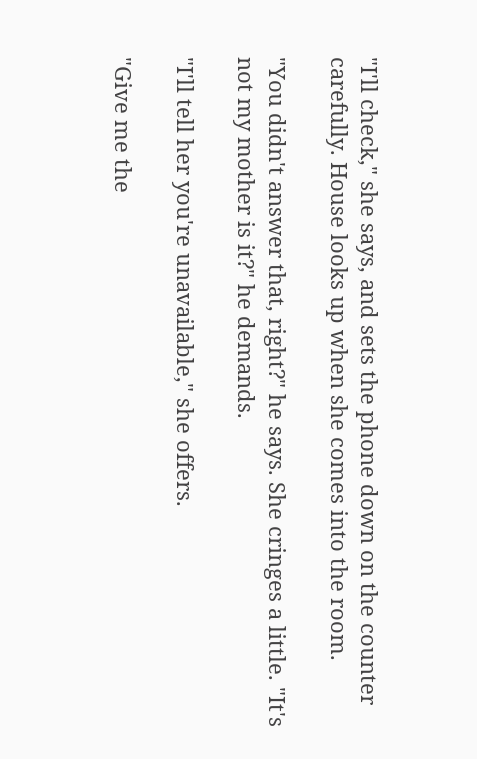"I'll check," she says, and sets the phone down on the counter carefully. House looks up when she comes into the room.

"You didn't answer that, right?" he says. She cringes a little. "It's not my mother is it?" he demands.

"I'll tell her you're unavailable," she offers.

"Give me the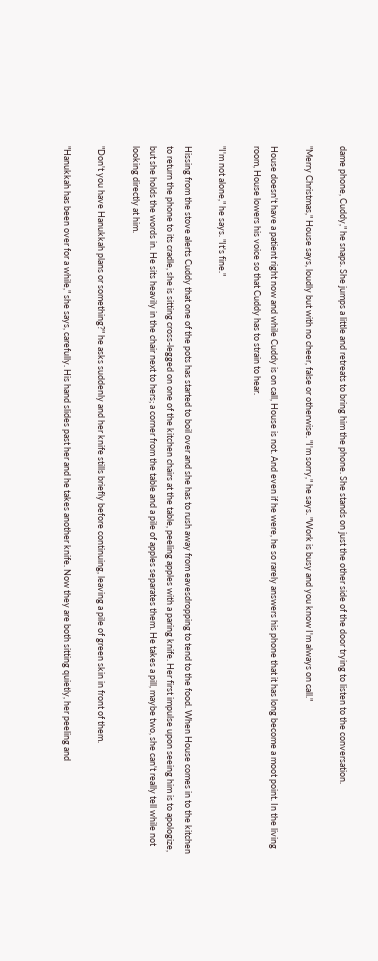dame phone, Cuddy," he snaps. She jumps a little and retreats to bring him the phone. She stands on just the other side of the door trying to listen to the conversation.

"Merry Christmas," House says, loudly but with no cheer, false or otherwise. "I'm sorry," he says. "Work is busy and you know I'm always on call."

House doesn't have a patient right now and while Cuddy is on call, House is not. And even if he were, he so rarely answers his phone that it has long become a moot point. In the living room, House lowers his voice so that Cuddy has to strain to hear.

"I'm not alone," he says. "It's fine."

Hissing from the stove alerts Cuddy that one of the pots has started to boil over and she has to rush away from eavesdropping to tend to the food. When House comes in to the kitchen to return the phone to its cradle, she is sitting cross-legged on one of the kitchen chairs at the table, peeling apples with a paring knife. Her first impulse upon seeing him is to apologize, but she holds the words in. He sits heavily in the chair next to hers; a corner from the table and a pile of apples separates them. He takes a pill, maybe two, she can't really tell while not looking directly at him.

"Don't you have Hanukkah plans or something?" he asks suddenly and her knife stills briefly before continuing, leaving a pile of green skin in front of them.

"Hanukkah has been over for a while," she says, carefully. His hand slides past her and he takes another knife. Now they are both sitting quietly, her peeling and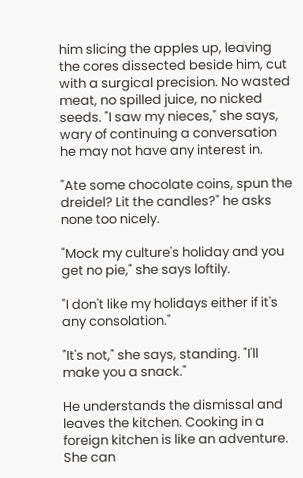him slicing the apples up, leaving the cores dissected beside him, cut with a surgical precision. No wasted meat, no spilled juice, no nicked seeds. "I saw my nieces," she says, wary of continuing a conversation he may not have any interest in.

"Ate some chocolate coins, spun the dreidel? Lit the candles?" he asks none too nicely.

"Mock my culture's holiday and you get no pie," she says loftily.

"I don't like my holidays either if it's any consolation."

"It's not," she says, standing. "I'll make you a snack."

He understands the dismissal and leaves the kitchen. Cooking in a foreign kitchen is like an adventure. She can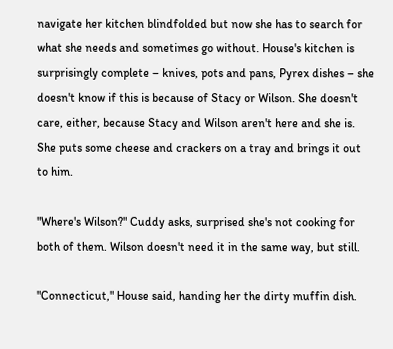navigate her kitchen blindfolded but now she has to search for what she needs and sometimes go without. House's kitchen is surprisingly complete – knives, pots and pans, Pyrex dishes – she doesn't know if this is because of Stacy or Wilson. She doesn't care, either, because Stacy and Wilson aren't here and she is. She puts some cheese and crackers on a tray and brings it out to him.

"Where's Wilson?" Cuddy asks, surprised she's not cooking for both of them. Wilson doesn't need it in the same way, but still.

"Connecticut," House said, handing her the dirty muffin dish.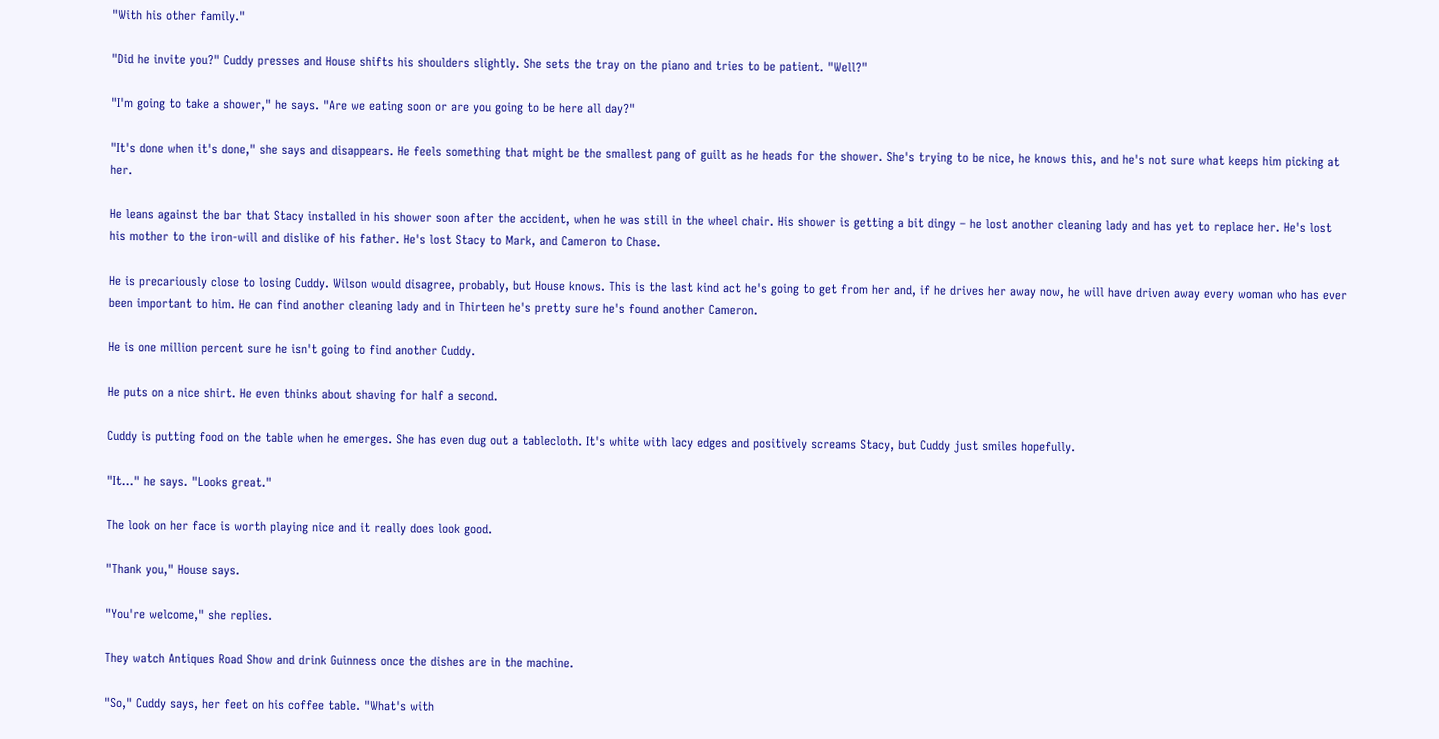"With his other family."

"Did he invite you?" Cuddy presses and House shifts his shoulders slightly. She sets the tray on the piano and tries to be patient. "Well?"

"I'm going to take a shower," he says. "Are we eating soon or are you going to be here all day?"

"It's done when it's done," she says and disappears. He feels something that might be the smallest pang of guilt as he heads for the shower. She's trying to be nice, he knows this, and he's not sure what keeps him picking at her.

He leans against the bar that Stacy installed in his shower soon after the accident, when he was still in the wheel chair. His shower is getting a bit dingy – he lost another cleaning lady and has yet to replace her. He's lost his mother to the iron-will and dislike of his father. He's lost Stacy to Mark, and Cameron to Chase.

He is precariously close to losing Cuddy. Wilson would disagree, probably, but House knows. This is the last kind act he's going to get from her and, if he drives her away now, he will have driven away every woman who has ever been important to him. He can find another cleaning lady and in Thirteen he's pretty sure he's found another Cameron.

He is one million percent sure he isn't going to find another Cuddy.

He puts on a nice shirt. He even thinks about shaving for half a second.

Cuddy is putting food on the table when he emerges. She has even dug out a tablecloth. It's white with lacy edges and positively screams Stacy, but Cuddy just smiles hopefully.

"It…" he says. "Looks great."

The look on her face is worth playing nice and it really does look good.

"Thank you," House says.

"You're welcome," she replies.

They watch Antiques Road Show and drink Guinness once the dishes are in the machine.

"So," Cuddy says, her feet on his coffee table. "What's with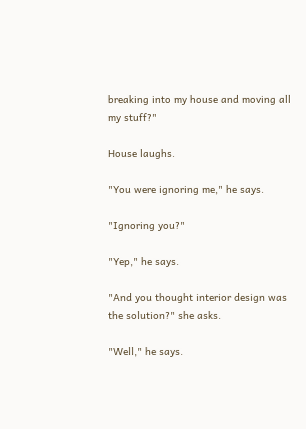breaking into my house and moving all my stuff?"

House laughs.

"You were ignoring me," he says.

"Ignoring you?"

"Yep," he says.

"And you thought interior design was the solution?" she asks.

"Well," he says.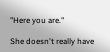"Here you are."

She doesn't really have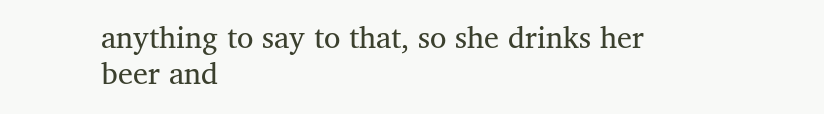anything to say to that, so she drinks her beer and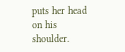puts her head on his shoulder.